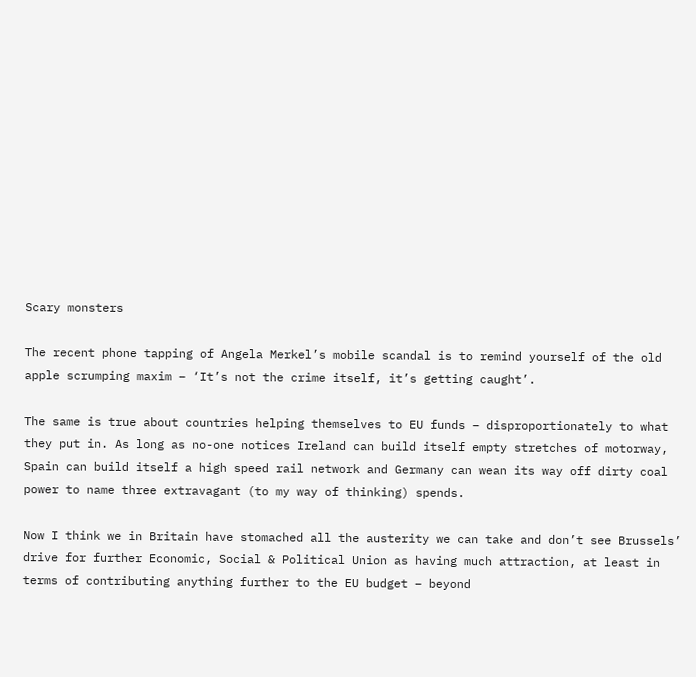Scary monsters

The recent phone tapping of Angela Merkel’s mobile scandal is to remind yourself of the old apple scrumping maxim – ‘It’s not the crime itself, it’s getting caught’.

The same is true about countries helping themselves to EU funds – disproportionately to what they put in. As long as no-one notices Ireland can build itself empty stretches of motorway, Spain can build itself a high speed rail network and Germany can wean its way off dirty coal power to name three extravagant (to my way of thinking) spends.

Now I think we in Britain have stomached all the austerity we can take and don’t see Brussels’ drive for further Economic, Social & Political Union as having much attraction, at least in terms of contributing anything further to the EU budget – beyond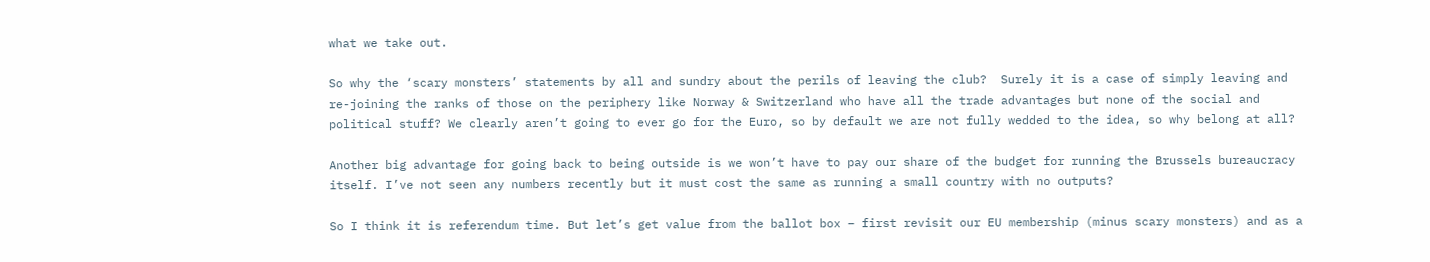what we take out.

So why the ‘scary monsters’ statements by all and sundry about the perils of leaving the club?  Surely it is a case of simply leaving and re-joining the ranks of those on the periphery like Norway & Switzerland who have all the trade advantages but none of the social and political stuff? We clearly aren’t going to ever go for the Euro, so by default we are not fully wedded to the idea, so why belong at all?

Another big advantage for going back to being outside is we won’t have to pay our share of the budget for running the Brussels bureaucracy itself. I’ve not seen any numbers recently but it must cost the same as running a small country with no outputs?

So I think it is referendum time. But let’s get value from the ballot box – first revisit our EU membership (minus scary monsters) and as a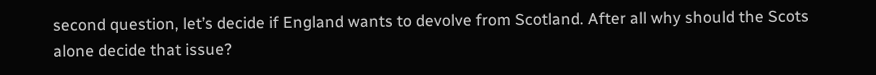second question, let’s decide if England wants to devolve from Scotland. After all why should the Scots alone decide that issue?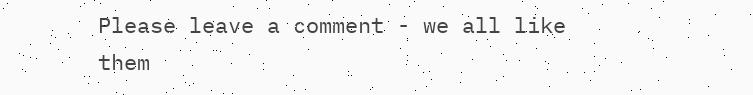Please leave a comment - we all like them